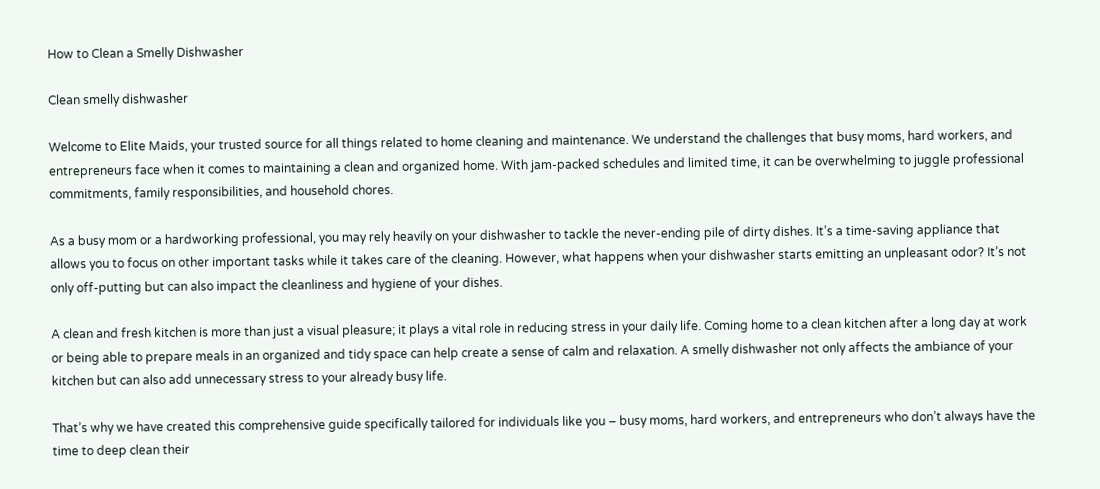How to Clean a Smelly Dishwasher

Clean smelly dishwasher

Welcome to Elite Maids, your trusted source for all things related to home cleaning and maintenance. We understand the challenges that busy moms, hard workers, and entrepreneurs face when it comes to maintaining a clean and organized home. With jam-packed schedules and limited time, it can be overwhelming to juggle professional commitments, family responsibilities, and household chores.

As a busy mom or a hardworking professional, you may rely heavily on your dishwasher to tackle the never-ending pile of dirty dishes. It’s a time-saving appliance that allows you to focus on other important tasks while it takes care of the cleaning. However, what happens when your dishwasher starts emitting an unpleasant odor? It’s not only off-putting but can also impact the cleanliness and hygiene of your dishes.

A clean and fresh kitchen is more than just a visual pleasure; it plays a vital role in reducing stress in your daily life. Coming home to a clean kitchen after a long day at work or being able to prepare meals in an organized and tidy space can help create a sense of calm and relaxation. A smelly dishwasher not only affects the ambiance of your kitchen but can also add unnecessary stress to your already busy life.

That’s why we have created this comprehensive guide specifically tailored for individuals like you – busy moms, hard workers, and entrepreneurs who don’t always have the time to deep clean their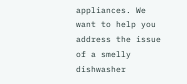appliances. We want to help you address the issue of a smelly dishwasher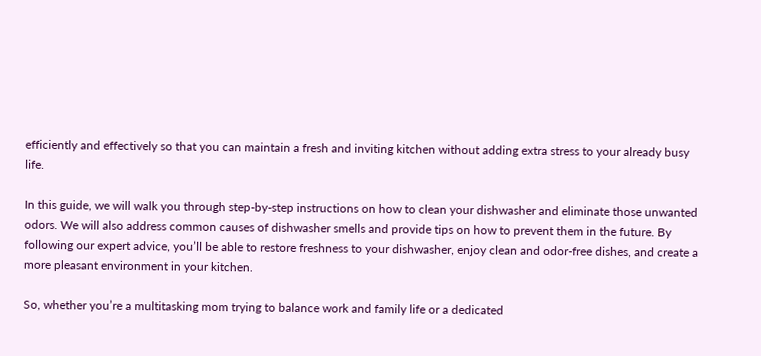efficiently and effectively so that you can maintain a fresh and inviting kitchen without adding extra stress to your already busy life.

In this guide, we will walk you through step-by-step instructions on how to clean your dishwasher and eliminate those unwanted odors. We will also address common causes of dishwasher smells and provide tips on how to prevent them in the future. By following our expert advice, you’ll be able to restore freshness to your dishwasher, enjoy clean and odor-free dishes, and create a more pleasant environment in your kitchen.

So, whether you’re a multitasking mom trying to balance work and family life or a dedicated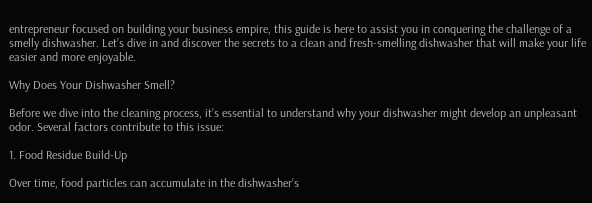entrepreneur focused on building your business empire, this guide is here to assist you in conquering the challenge of a smelly dishwasher. Let’s dive in and discover the secrets to a clean and fresh-smelling dishwasher that will make your life easier and more enjoyable.

Why Does Your Dishwasher Smell?

Before we dive into the cleaning process, it’s essential to understand why your dishwasher might develop an unpleasant odor. Several factors contribute to this issue:

1. Food Residue Build-Up

Over time, food particles can accumulate in the dishwasher’s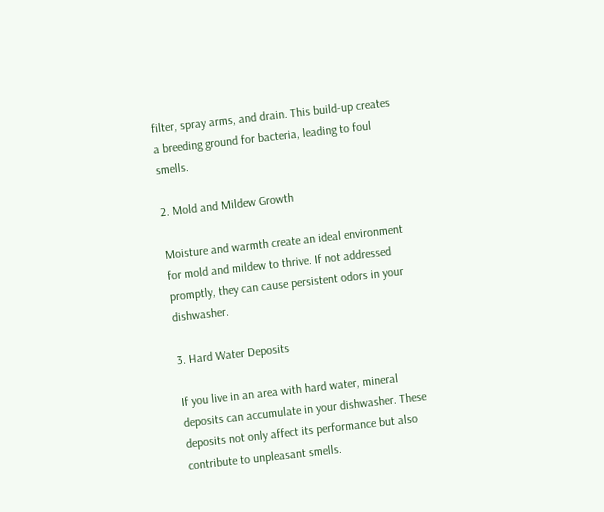filter, spray arms, and drain. This build-up creates a breeding ground for bacteria, leading to foul smells.

2. Mold and Mildew Growth

Moisture and warmth create an ideal environment for mold and mildew to thrive. If not addressed promptly, they can cause persistent odors in your dishwasher.

3. Hard Water Deposits

If you live in an area with hard water, mineral deposits can accumulate in your dishwasher. These deposits not only affect its performance but also contribute to unpleasant smells.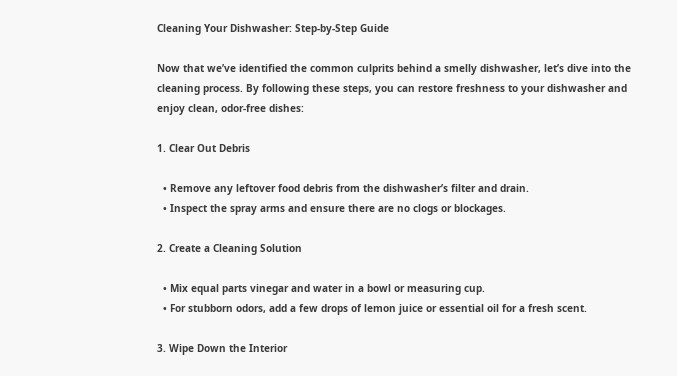Cleaning Your Dishwasher: Step-by-Step Guide

Now that we’ve identified the common culprits behind a smelly dishwasher, let’s dive into the cleaning process. By following these steps, you can restore freshness to your dishwasher and enjoy clean, odor-free dishes:

1. Clear Out Debris

  • Remove any leftover food debris from the dishwasher’s filter and drain.
  • Inspect the spray arms and ensure there are no clogs or blockages.

2. Create a Cleaning Solution

  • Mix equal parts vinegar and water in a bowl or measuring cup.
  • For stubborn odors, add a few drops of lemon juice or essential oil for a fresh scent.

3. Wipe Down the Interior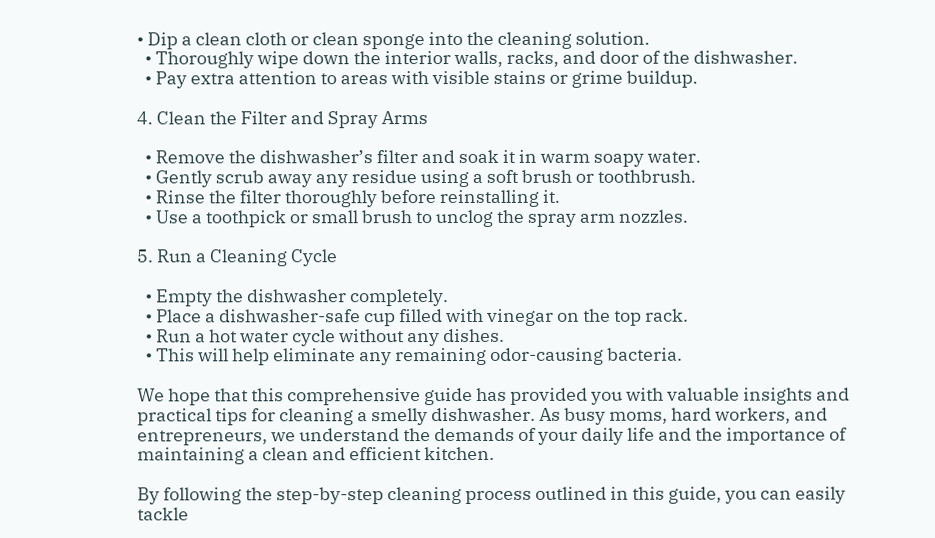• Dip a clean cloth or clean sponge into the cleaning solution.
  • Thoroughly wipe down the interior walls, racks, and door of the dishwasher.
  • Pay extra attention to areas with visible stains or grime buildup.

4. Clean the Filter and Spray Arms

  • Remove the dishwasher’s filter and soak it in warm soapy water.
  • Gently scrub away any residue using a soft brush or toothbrush.
  • Rinse the filter thoroughly before reinstalling it.
  • Use a toothpick or small brush to unclog the spray arm nozzles.

5. Run a Cleaning Cycle

  • Empty the dishwasher completely.
  • Place a dishwasher-safe cup filled with vinegar on the top rack.
  • Run a hot water cycle without any dishes.
  • This will help eliminate any remaining odor-causing bacteria.

We hope that this comprehensive guide has provided you with valuable insights and practical tips for cleaning a smelly dishwasher. As busy moms, hard workers, and entrepreneurs, we understand the demands of your daily life and the importance of maintaining a clean and efficient kitchen.

By following the step-by-step cleaning process outlined in this guide, you can easily tackle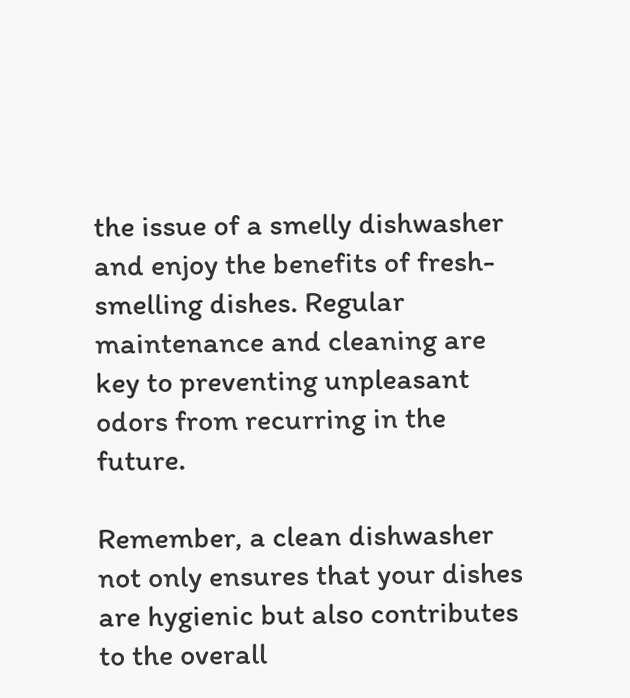the issue of a smelly dishwasher and enjoy the benefits of fresh-smelling dishes. Regular maintenance and cleaning are key to preventing unpleasant odors from recurring in the future.

Remember, a clean dishwasher not only ensures that your dishes are hygienic but also contributes to the overall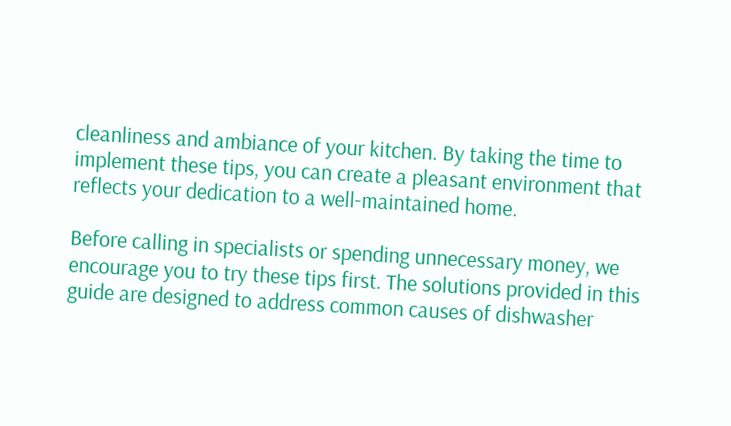cleanliness and ambiance of your kitchen. By taking the time to implement these tips, you can create a pleasant environment that reflects your dedication to a well-maintained home.

Before calling in specialists or spending unnecessary money, we encourage you to try these tips first. The solutions provided in this guide are designed to address common causes of dishwasher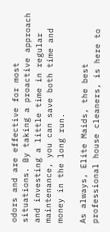odors and are effective for most situations. By taking a proactive approach and investing a little time in regular maintenance, you can save both time and money in the long run.

As always, Elite Maids, the best professional house cleaners, is here to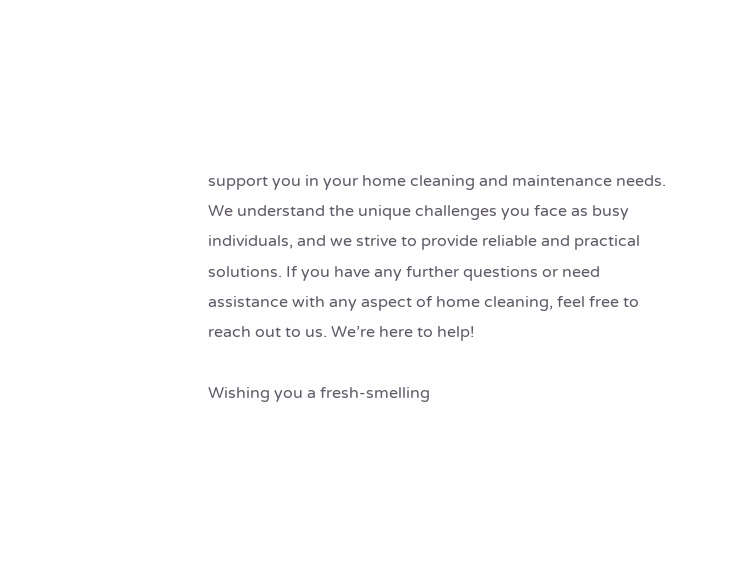support you in your home cleaning and maintenance needs. We understand the unique challenges you face as busy individuals, and we strive to provide reliable and practical solutions. If you have any further questions or need assistance with any aspect of home cleaning, feel free to reach out to us. We’re here to help!

Wishing you a fresh-smelling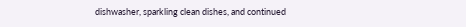dishwasher, sparkling clean dishes, and continued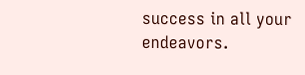success in all your endeavors.